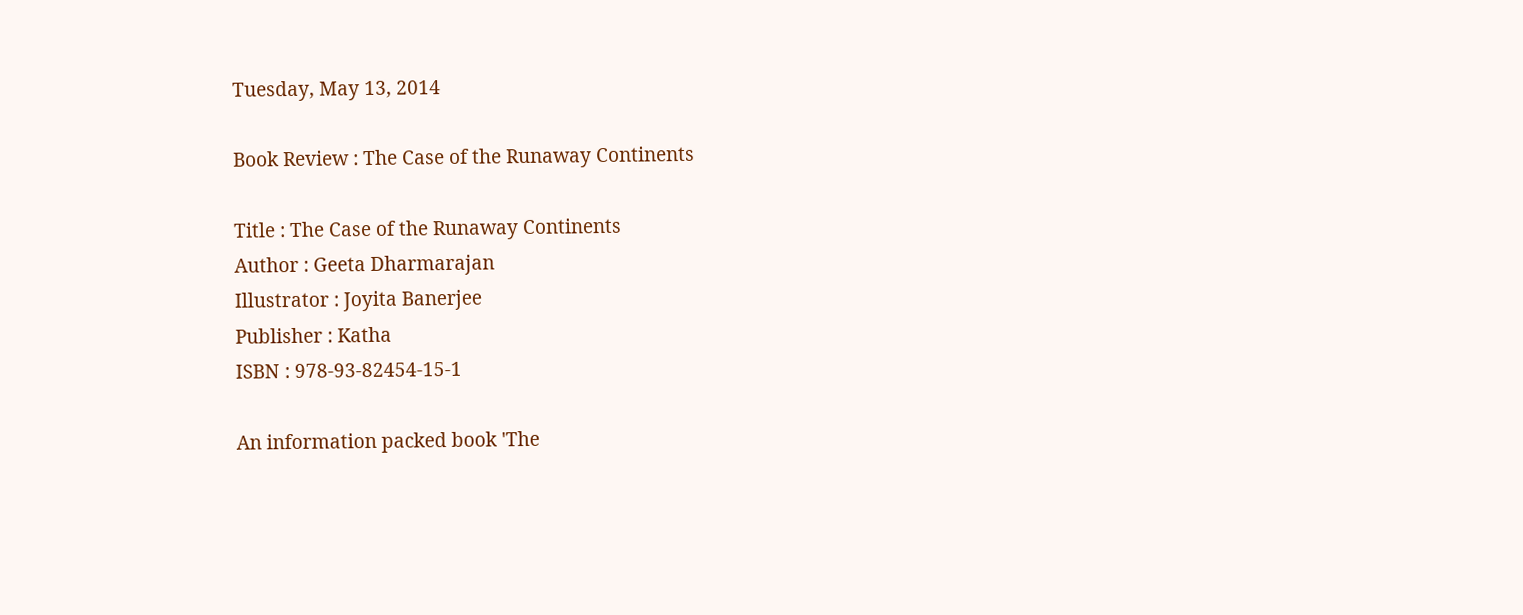Tuesday, May 13, 2014

Book Review : The Case of the Runaway Continents

Title : The Case of the Runaway Continents
Author : Geeta Dharmarajan
Illustrator : Joyita Banerjee
Publisher : Katha
ISBN : 978-93-82454-15-1

An information packed book 'The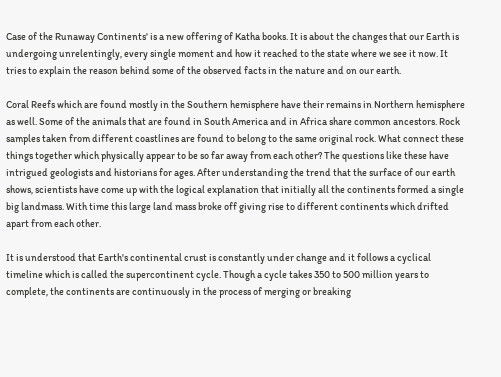Case of the Runaway Continents' is a new offering of Katha books. It is about the changes that our Earth is undergoing unrelentingly, every single moment and how it reached to the state where we see it now. It tries to explain the reason behind some of the observed facts in the nature and on our earth.

Coral Reefs which are found mostly in the Southern hemisphere have their remains in Northern hemisphere as well. Some of the animals that are found in South America and in Africa share common ancestors. Rock samples taken from different coastlines are found to belong to the same original rock. What connect these things together which physically appear to be so far away from each other? The questions like these have intrigued geologists and historians for ages. After understanding the trend that the surface of our earth shows, scientists have come up with the logical explanation that initially all the continents formed a single big landmass. With time this large land mass broke off giving rise to different continents which drifted apart from each other.

It is understood that Earth's continental crust is constantly under change and it follows a cyclical timeline which is called the supercontinent cycle. Though a cycle takes 350 to 500 million years to complete, the continents are continuously in the process of merging or breaking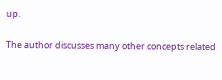up.

The author discusses many other concepts related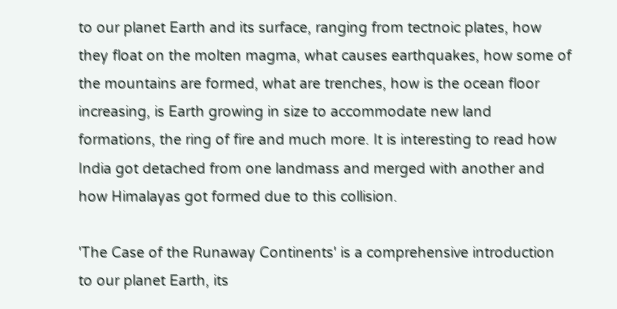to our planet Earth and its surface, ranging from tectnoic plates, how they float on the molten magma, what causes earthquakes, how some of the mountains are formed, what are trenches, how is the ocean floor increasing, is Earth growing in size to accommodate new land formations, the ring of fire and much more. It is interesting to read how India got detached from one landmass and merged with another and how Himalayas got formed due to this collision.

'The Case of the Runaway Continents' is a comprehensive introduction to our planet Earth, its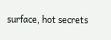surface, hot secrets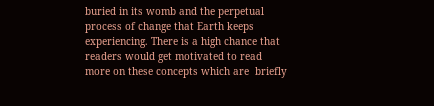buried in its womb and the perpetual process of change that Earth keeps experiencing. There is a high chance that readers would get motivated to read more on these concepts which are  briefly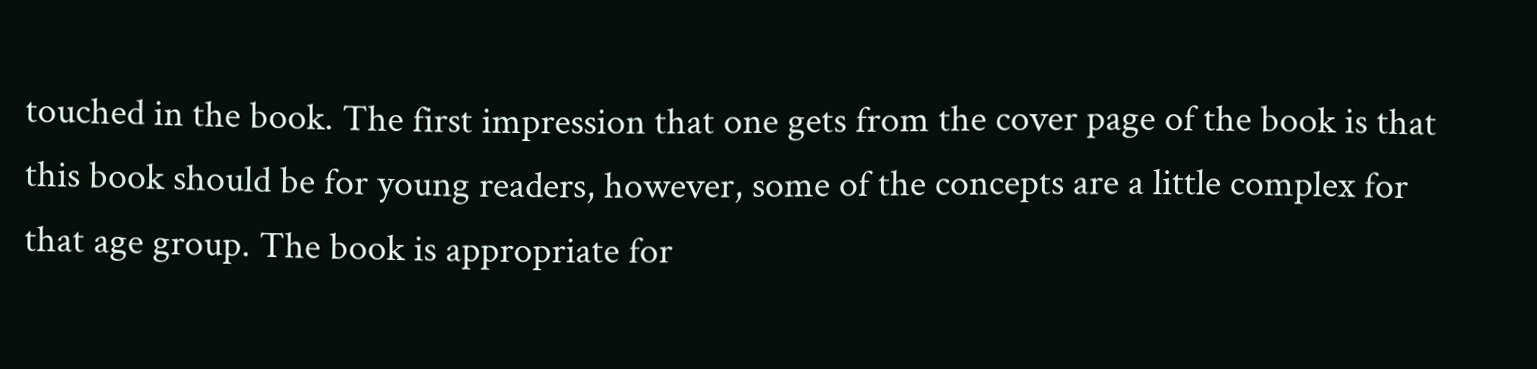touched in the book. The first impression that one gets from the cover page of the book is that this book should be for young readers, however, some of the concepts are a little complex for that age group. The book is appropriate for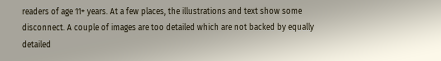readers of age 11+ years. At a few places, the illustrations and text show some disconnect. A couple of images are too detailed which are not backed by equally detailed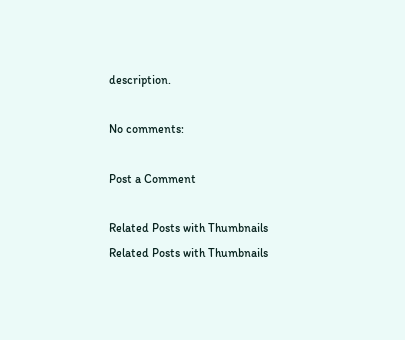description.

No comments:

Post a Comment

Related Posts with Thumbnails
Related Posts with Thumbnails